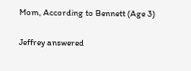Mom, According to Bennett (Age 3)

Jeffrey answered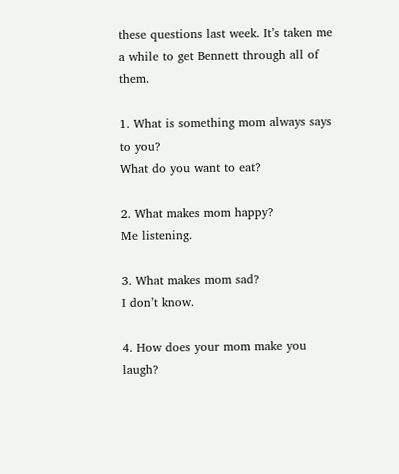these questions last week. It’s taken me a while to get Bennett through all of them.

1. What is something mom always says to you?
What do you want to eat?

2. What makes mom happy?
Me listening.

3. What makes mom sad?
I don’t know.

4. How does your mom make you laugh?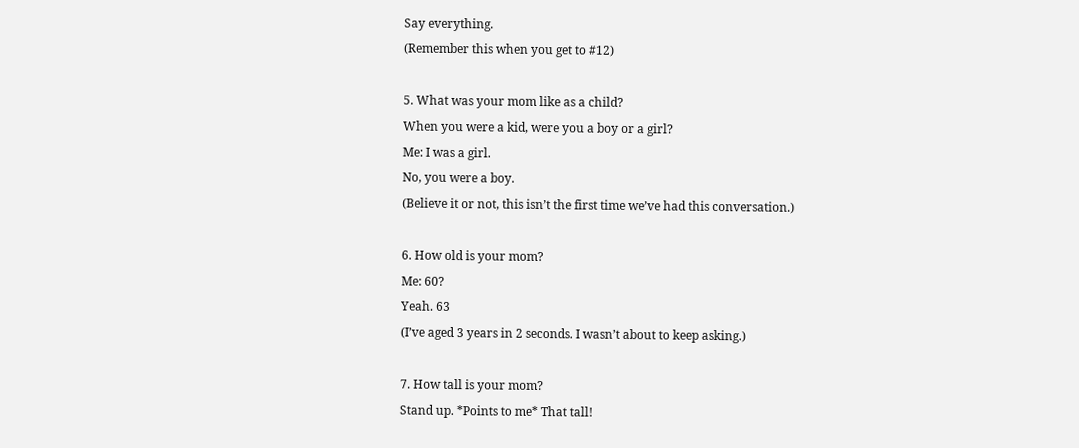Say everything.
(Remember this when you get to #12)

5. What was your mom like as a child?
When you were a kid, were you a boy or a girl?
Me: I was a girl.
No, you were a boy.
(Believe it or not, this isn’t the first time we’ve had this conversation.)

6. How old is your mom?
Me: 60?
Yeah. 63
(I’ve aged 3 years in 2 seconds. I wasn’t about to keep asking.)

7. How tall is your mom?
Stand up. *Points to me* That tall!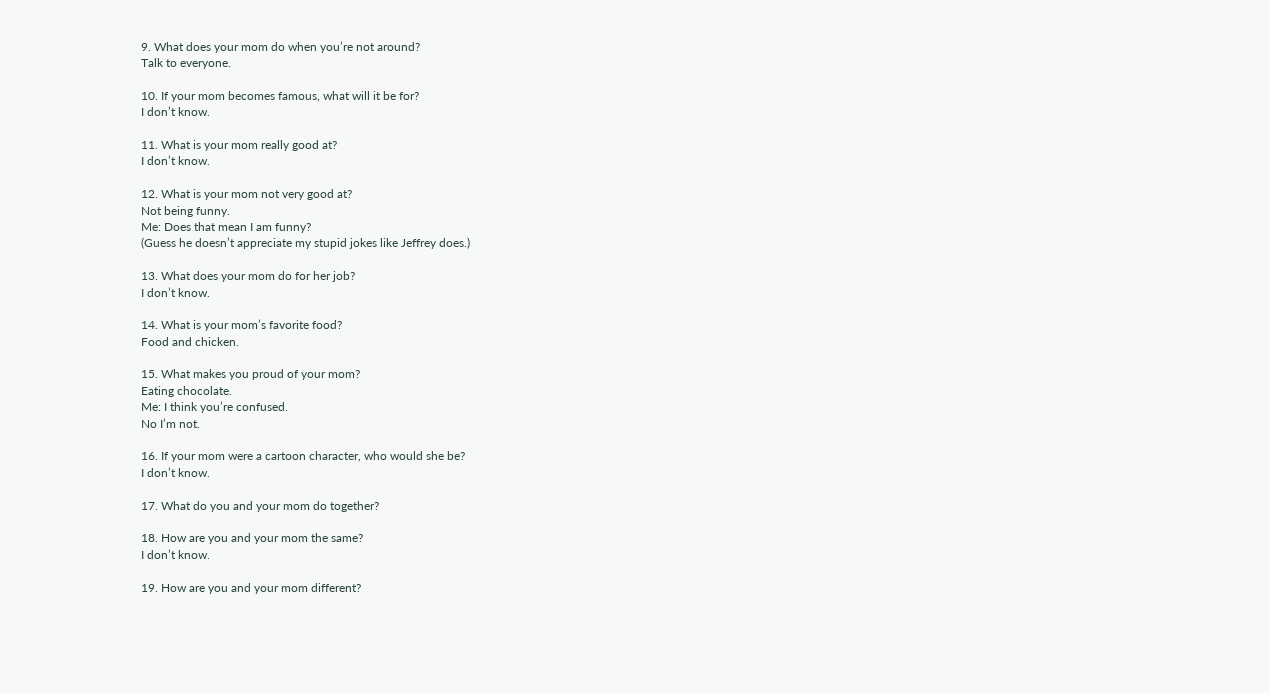9. What does your mom do when you’re not around?
Talk to everyone.

10. If your mom becomes famous, what will it be for?
I don’t know.

11. What is your mom really good at?
I don’t know.

12. What is your mom not very good at?
Not being funny.
Me: Does that mean I am funny?
(Guess he doesn’t appreciate my stupid jokes like Jeffrey does.)

13. What does your mom do for her job?
I don’t know.

14. What is your mom’s favorite food?
Food and chicken.

15. What makes you proud of your mom?
Eating chocolate.
Me: I think you’re confused.
No I’m not.

16. If your mom were a cartoon character, who would she be?
I don’t know.

17. What do you and your mom do together?

18. How are you and your mom the same?
I don’t know.

19. How are you and your mom different?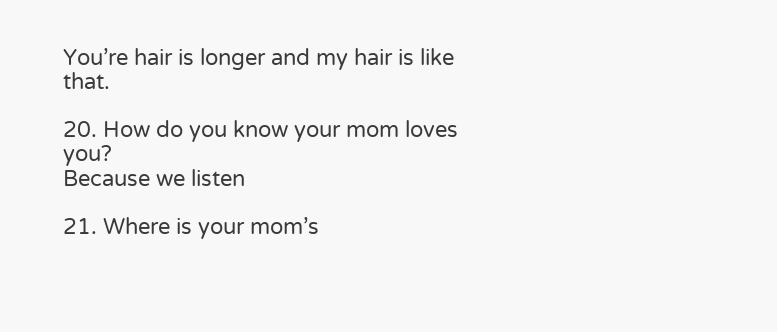You’re hair is longer and my hair is like that.

20. How do you know your mom loves you?
Because we listen

21. Where is your mom’s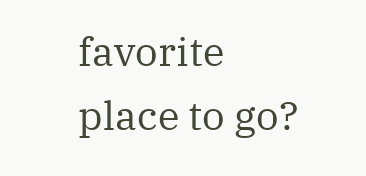favorite place to go?